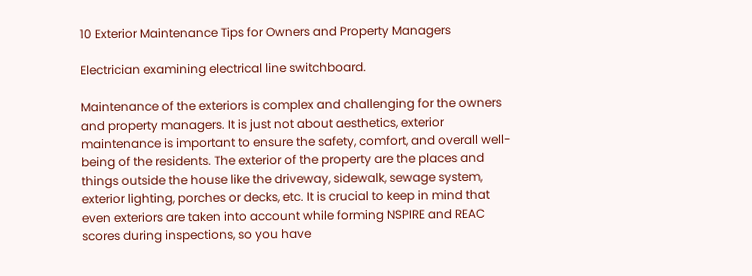10 Exterior Maintenance Tips for Owners and Property Managers

Electrician examining electrical line switchboard.

Maintenance of the exteriors is complex and challenging for the owners and property managers. It is just not about aesthetics, exterior maintenance is important to ensure the safety, comfort, and overall well-being of the residents. The exterior of the property are the places and things outside the house like the driveway, sidewalk, sewage system, exterior lighting, porches or decks, etc. It is crucial to keep in mind that even exteriors are taken into account while forming NSPIRE and REAC scores during inspections, so you have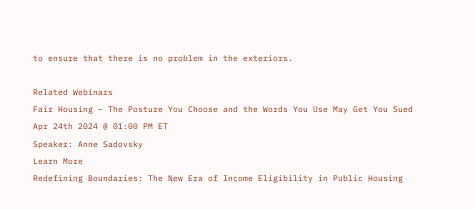to ensure that there is no problem in the exteriors.

Related Webinars
Fair Housing – The Posture You Choose and the Words You Use May Get You Sued
Apr 24th 2024 @ 01:00 PM ET
Speaker: Anne Sadovsky
Learn More
Redefining Boundaries: The New Era of Income Eligibility in Public Housing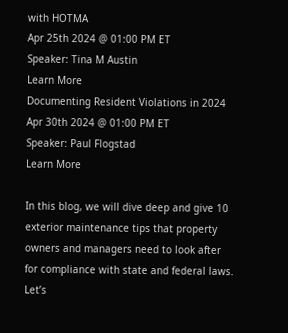with HOTMA
Apr 25th 2024 @ 01:00 PM ET
Speaker: Tina M Austin
Learn More
Documenting Resident Violations in 2024
Apr 30th 2024 @ 01:00 PM ET
Speaker: Paul Flogstad
Learn More

In this blog, we will dive deep and give 10 exterior maintenance tips that property owners and managers need to look after for compliance with state and federal laws. Let’s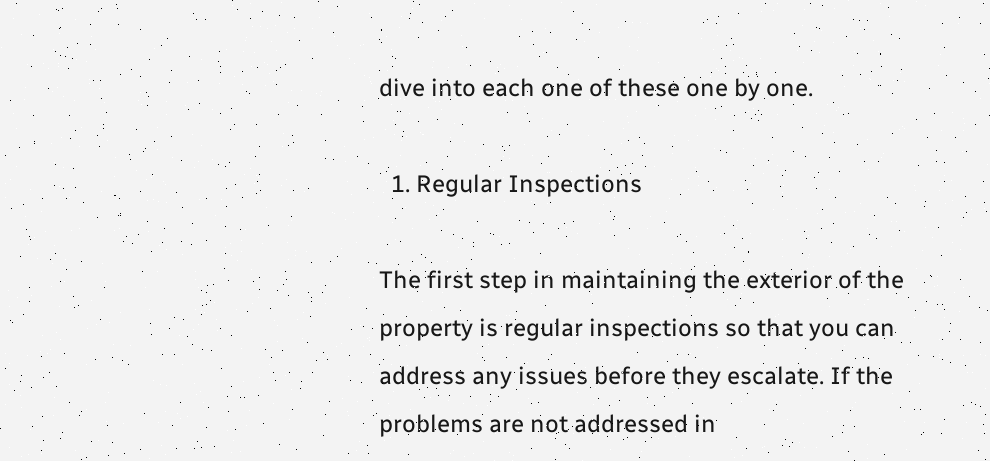dive into each one of these one by one.

  1. Regular Inspections

The first step in maintaining the exterior of the property is regular inspections so that you can address any issues before they escalate. If the problems are not addressed in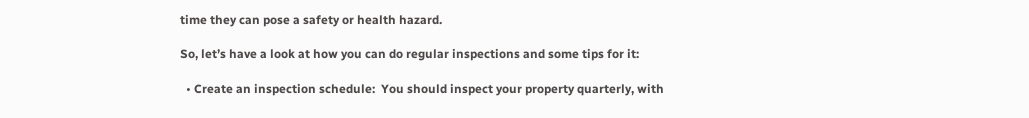time they can pose a safety or health hazard.

So, let’s have a look at how you can do regular inspections and some tips for it:

  • Create an inspection schedule:  You should inspect your property quarterly, with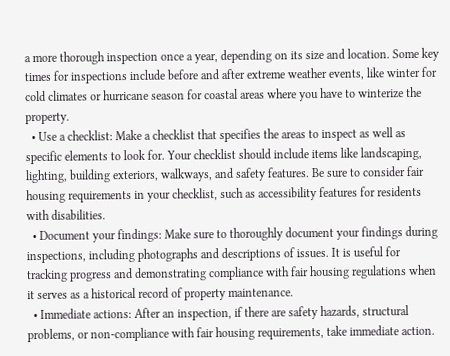a more thorough inspection once a year, depending on its size and location. Some key times for inspections include before and after extreme weather events, like winter for cold climates or hurricane season for coastal areas where you have to winterize the property.
  • Use a checklist: Make a checklist that specifies the areas to inspect as well as specific elements to look for. Your checklist should include items like landscaping, lighting, building exteriors, walkways, and safety features. Be sure to consider fair housing requirements in your checklist, such as accessibility features for residents with disabilities.
  • Document your findings: Make sure to thoroughly document your findings during inspections, including photographs and descriptions of issues. It is useful for tracking progress and demonstrating compliance with fair housing regulations when it serves as a historical record of property maintenance.
  • Immediate actions: After an inspection, if there are safety hazards, structural problems, or non-compliance with fair housing requirements, take immediate action.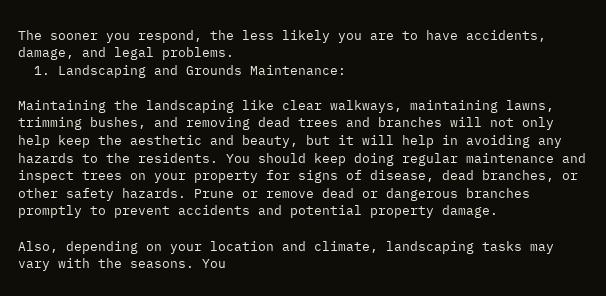The sooner you respond, the less likely you are to have accidents, damage, and legal problems.
  1. Landscaping and Grounds Maintenance:

Maintaining the landscaping like clear walkways, maintaining lawns, trimming bushes, and removing dead trees and branches will not only help keep the aesthetic and beauty, but it will help in avoiding any hazards to the residents. You should keep doing regular maintenance and inspect trees on your property for signs of disease, dead branches, or other safety hazards. Prune or remove dead or dangerous branches promptly to prevent accidents and potential property damage.

Also, depending on your location and climate, landscaping tasks may vary with the seasons. You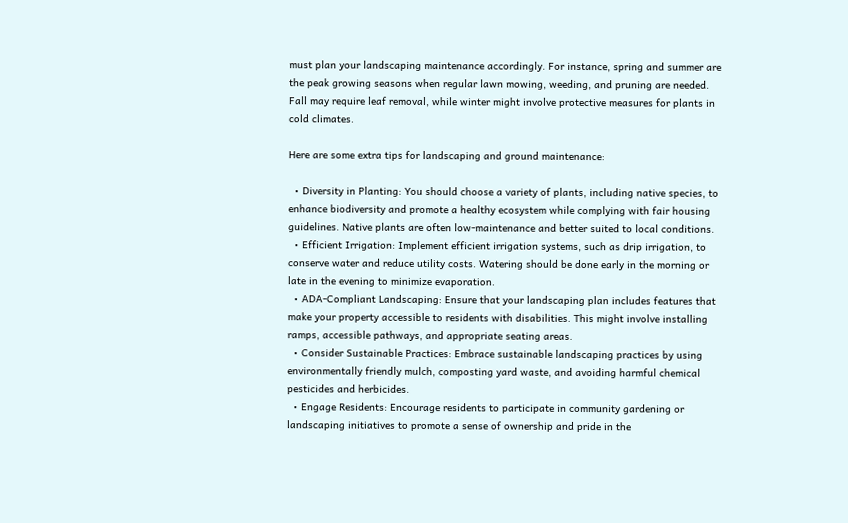must plan your landscaping maintenance accordingly. For instance, spring and summer are the peak growing seasons when regular lawn mowing, weeding, and pruning are needed. Fall may require leaf removal, while winter might involve protective measures for plants in cold climates.

Here are some extra tips for landscaping and ground maintenance:

  • Diversity in Planting: You should choose a variety of plants, including native species, to enhance biodiversity and promote a healthy ecosystem while complying with fair housing guidelines. Native plants are often low-maintenance and better suited to local conditions.
  • Efficient Irrigation: Implement efficient irrigation systems, such as drip irrigation, to conserve water and reduce utility costs. Watering should be done early in the morning or late in the evening to minimize evaporation.
  • ADA-Compliant Landscaping: Ensure that your landscaping plan includes features that make your property accessible to residents with disabilities. This might involve installing ramps, accessible pathways, and appropriate seating areas.
  • Consider Sustainable Practices: Embrace sustainable landscaping practices by using environmentally friendly mulch, composting yard waste, and avoiding harmful chemical pesticides and herbicides.
  • Engage Residents: Encourage residents to participate in community gardening or landscaping initiatives to promote a sense of ownership and pride in the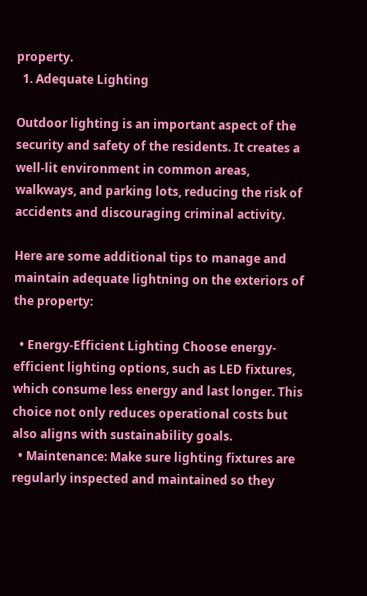property.
  1. Adequate Lighting

Outdoor lighting is an important aspect of the security and safety of the residents. It creates a well-lit environment in common areas, walkways, and parking lots, reducing the risk of accidents and discouraging criminal activity.

Here are some additional tips to manage and maintain adequate lightning on the exteriors of the property:

  • Energy-Efficient Lighting Choose energy-efficient lighting options, such as LED fixtures, which consume less energy and last longer. This choice not only reduces operational costs but also aligns with sustainability goals.
  • Maintenance: Make sure lighting fixtures are regularly inspected and maintained so they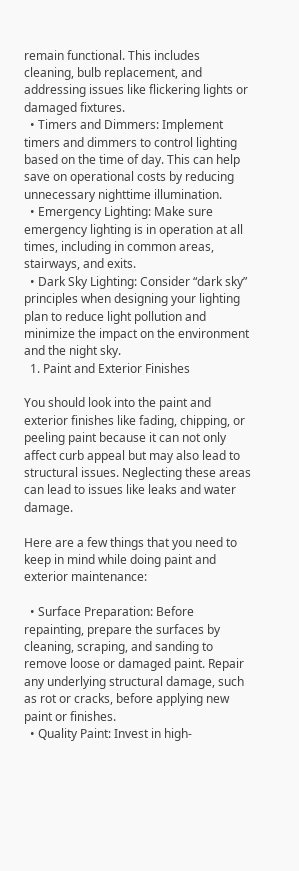remain functional. This includes cleaning, bulb replacement, and addressing issues like flickering lights or damaged fixtures.
  • Timers and Dimmers: Implement timers and dimmers to control lighting based on the time of day. This can help save on operational costs by reducing unnecessary nighttime illumination.
  • Emergency Lighting: Make sure emergency lighting is in operation at all times, including in common areas, stairways, and exits.
  • Dark Sky Lighting: Consider “dark sky” principles when designing your lighting plan to reduce light pollution and minimize the impact on the environment and the night sky.
  1. Paint and Exterior Finishes

You should look into the paint and exterior finishes like fading, chipping, or peeling paint because it can not only affect curb appeal but may also lead to structural issues. Neglecting these areas can lead to issues like leaks and water damage.

Here are a few things that you need to keep in mind while doing paint and exterior maintenance:

  • Surface Preparation: Before repainting, prepare the surfaces by cleaning, scraping, and sanding to remove loose or damaged paint. Repair any underlying structural damage, such as rot or cracks, before applying new paint or finishes.
  • Quality Paint: Invest in high-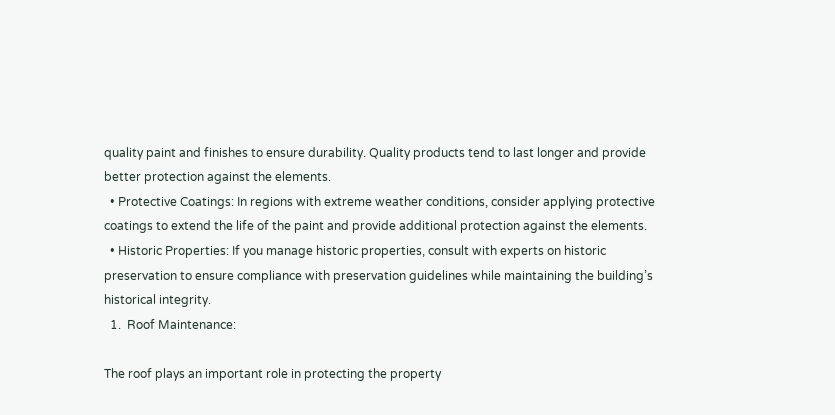quality paint and finishes to ensure durability. Quality products tend to last longer and provide better protection against the elements.
  • Protective Coatings: In regions with extreme weather conditions, consider applying protective coatings to extend the life of the paint and provide additional protection against the elements.
  • Historic Properties: If you manage historic properties, consult with experts on historic preservation to ensure compliance with preservation guidelines while maintaining the building’s historical integrity.
  1.  Roof Maintenance:

The roof plays an important role in protecting the property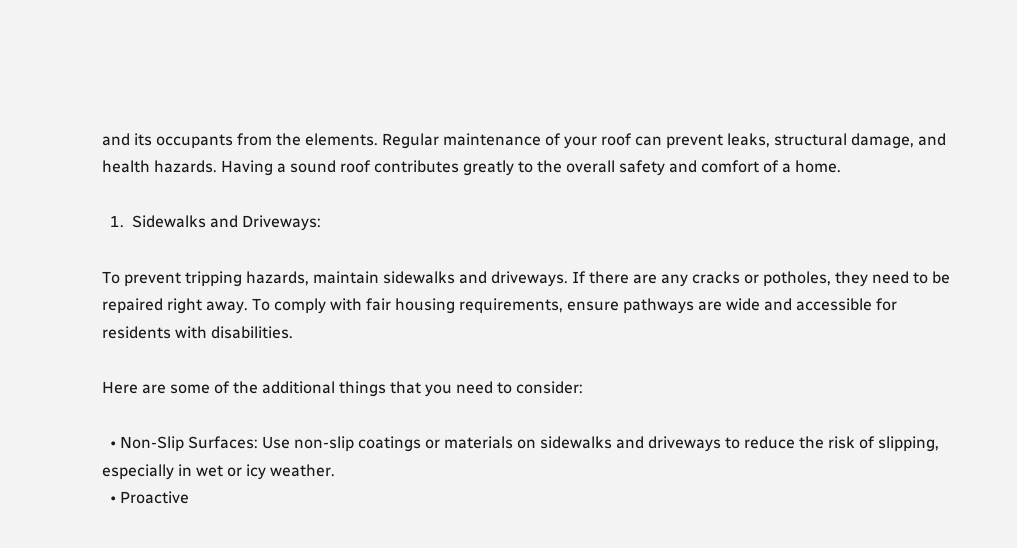and its occupants from the elements. Regular maintenance of your roof can prevent leaks, structural damage, and health hazards. Having a sound roof contributes greatly to the overall safety and comfort of a home.

  1.  Sidewalks and Driveways:

To prevent tripping hazards, maintain sidewalks and driveways. If there are any cracks or potholes, they need to be repaired right away. To comply with fair housing requirements, ensure pathways are wide and accessible for residents with disabilities.

Here are some of the additional things that you need to consider:

  • Non-Slip Surfaces: Use non-slip coatings or materials on sidewalks and driveways to reduce the risk of slipping, especially in wet or icy weather.
  • Proactive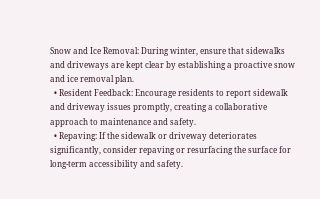Snow and Ice Removal: During winter, ensure that sidewalks and driveways are kept clear by establishing a proactive snow and ice removal plan.
  • Resident Feedback: Encourage residents to report sidewalk and driveway issues promptly, creating a collaborative approach to maintenance and safety.
  • Repaving: If the sidewalk or driveway deteriorates significantly, consider repaving or resurfacing the surface for long-term accessibility and safety.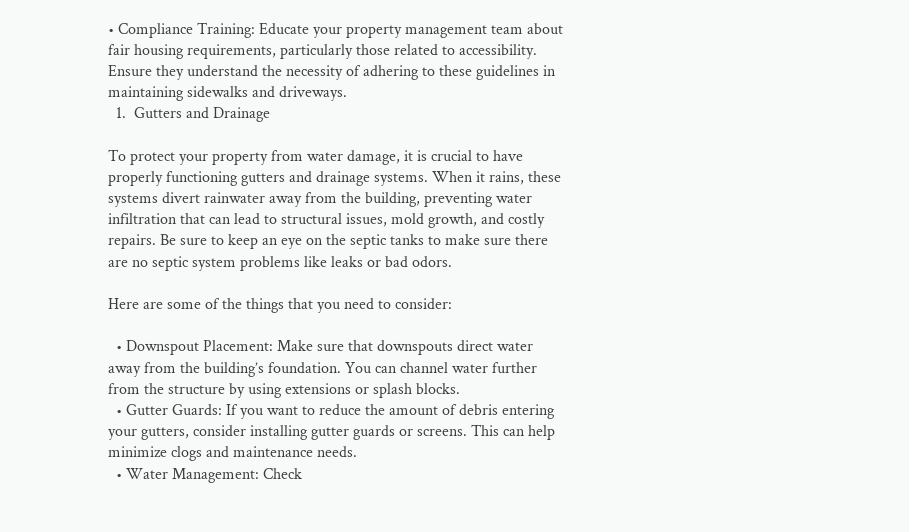• Compliance Training: Educate your property management team about fair housing requirements, particularly those related to accessibility. Ensure they understand the necessity of adhering to these guidelines in maintaining sidewalks and driveways.
  1.  Gutters and Drainage

To protect your property from water damage, it is crucial to have properly functioning gutters and drainage systems. When it rains, these systems divert rainwater away from the building, preventing water infiltration that can lead to structural issues, mold growth, and costly repairs. Be sure to keep an eye on the septic tanks to make sure there are no septic system problems like leaks or bad odors.

Here are some of the things that you need to consider:

  • Downspout Placement: Make sure that downspouts direct water away from the building’s foundation. You can channel water further from the structure by using extensions or splash blocks.
  • Gutter Guards: If you want to reduce the amount of debris entering your gutters, consider installing gutter guards or screens. This can help minimize clogs and maintenance needs.
  • Water Management: Check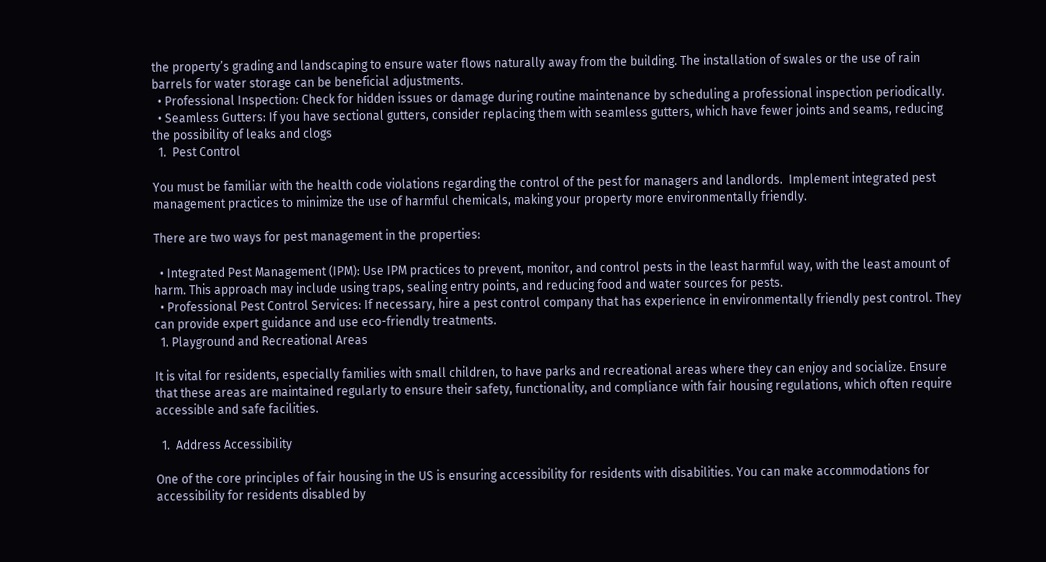the property’s grading and landscaping to ensure water flows naturally away from the building. The installation of swales or the use of rain barrels for water storage can be beneficial adjustments.
  • Professional Inspection: Check for hidden issues or damage during routine maintenance by scheduling a professional inspection periodically.
  • Seamless Gutters: If you have sectional gutters, consider replacing them with seamless gutters, which have fewer joints and seams, reducing the possibility of leaks and clogs
  1.  Pest Control

You must be familiar with the health code violations regarding the control of the pest for managers and landlords.  Implement integrated pest management practices to minimize the use of harmful chemicals, making your property more environmentally friendly.

There are two ways for pest management in the properties:

  • Integrated Pest Management (IPM): Use IPM practices to prevent, monitor, and control pests in the least harmful way, with the least amount of harm. This approach may include using traps, sealing entry points, and reducing food and water sources for pests.
  • Professional Pest Control Services: If necessary, hire a pest control company that has experience in environmentally friendly pest control. They can provide expert guidance and use eco-friendly treatments.
  1. Playground and Recreational Areas

It is vital for residents, especially families with small children, to have parks and recreational areas where they can enjoy and socialize. Ensure that these areas are maintained regularly to ensure their safety, functionality, and compliance with fair housing regulations, which often require accessible and safe facilities.

  1.  Address Accessibility

One of the core principles of fair housing in the US is ensuring accessibility for residents with disabilities. You can make accommodations for accessibility for residents disabled by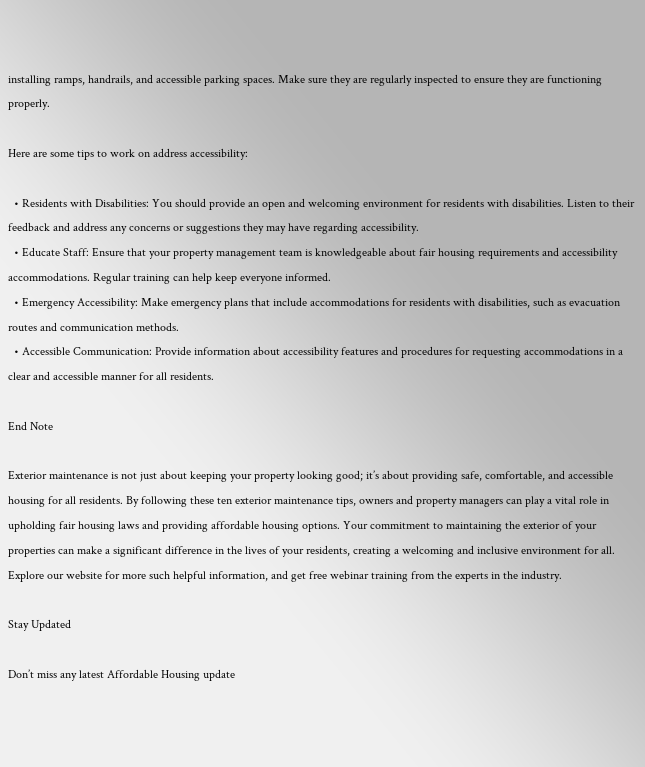installing ramps, handrails, and accessible parking spaces. Make sure they are regularly inspected to ensure they are functioning properly.

Here are some tips to work on address accessibility:

  • Residents with Disabilities: You should provide an open and welcoming environment for residents with disabilities. Listen to their feedback and address any concerns or suggestions they may have regarding accessibility.
  • Educate Staff: Ensure that your property management team is knowledgeable about fair housing requirements and accessibility accommodations. Regular training can help keep everyone informed.
  • Emergency Accessibility: Make emergency plans that include accommodations for residents with disabilities, such as evacuation routes and communication methods.
  • Accessible Communication: Provide information about accessibility features and procedures for requesting accommodations in a clear and accessible manner for all residents.

End Note

Exterior maintenance is not just about keeping your property looking good; it’s about providing safe, comfortable, and accessible housing for all residents. By following these ten exterior maintenance tips, owners and property managers can play a vital role in upholding fair housing laws and providing affordable housing options. Your commitment to maintaining the exterior of your properties can make a significant difference in the lives of your residents, creating a welcoming and inclusive environment for all. Explore our website for more such helpful information, and get free webinar training from the experts in the industry.

Stay Updated

Don’t miss any latest Affordable Housing update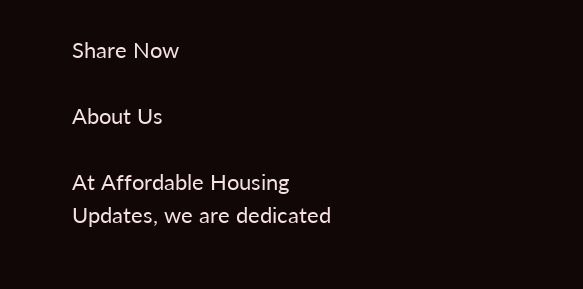Share Now

About Us

At Affordable Housing Updates, we are dedicated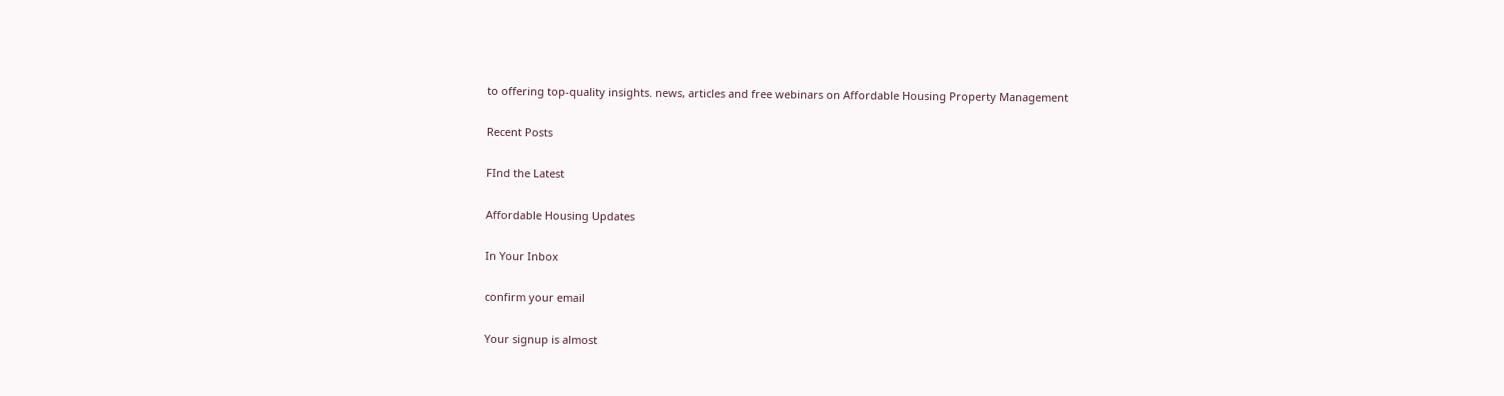to offering top-quality insights. news, articles and free webinars on Affordable Housing Property Management

Recent Posts

FInd the Latest

Affordable Housing Updates

In Your Inbox

confirm your email

Your signup is almost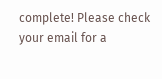complete! Please check your email for a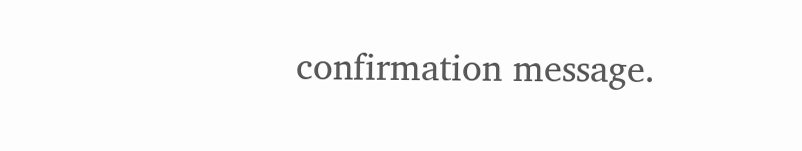confirmation message.